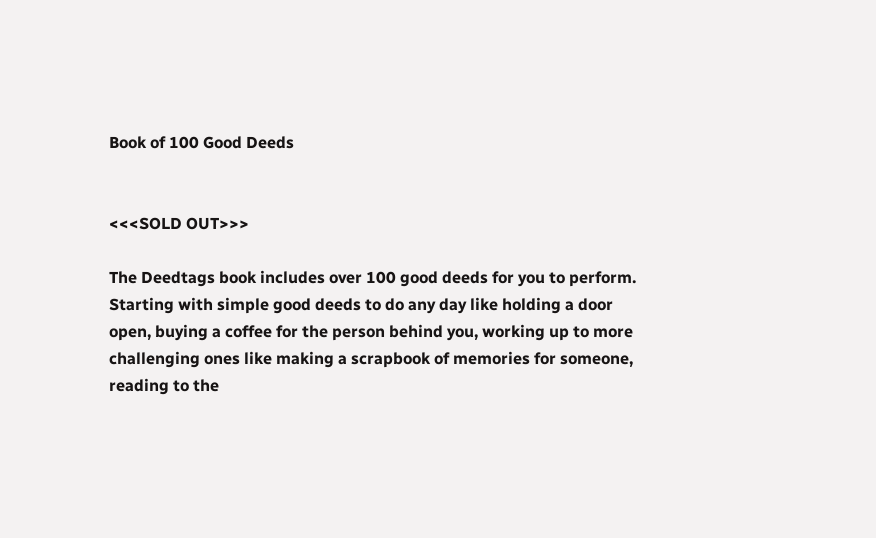Book of 100 Good Deeds


<<<SOLD OUT>>>

The Deedtags book includes over 100 good deeds for you to perform. Starting with simple good deeds to do any day like holding a door open, buying a coffee for the person behind you, working up to more challenging ones like making a scrapbook of memories for someone, reading to the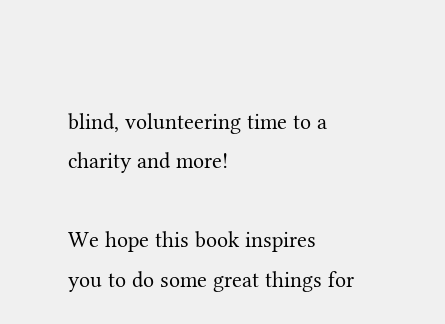blind, volunteering time to a charity and more!

We hope this book inspires you to do some great things for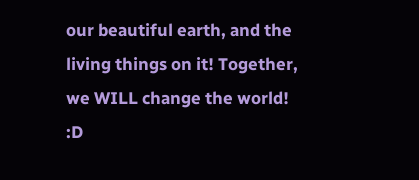our beautiful earth, and the living things on it! Together, we WILL change the world! :D